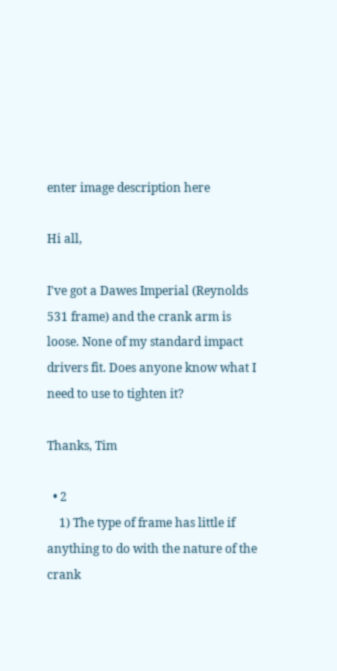enter image description here

Hi all,

I've got a Dawes Imperial (Reynolds 531 frame) and the crank arm is loose. None of my standard impact drivers fit. Does anyone know what I need to use to tighten it?

Thanks, Tim

  • 2
    1) The type of frame has little if anything to do with the nature of the crank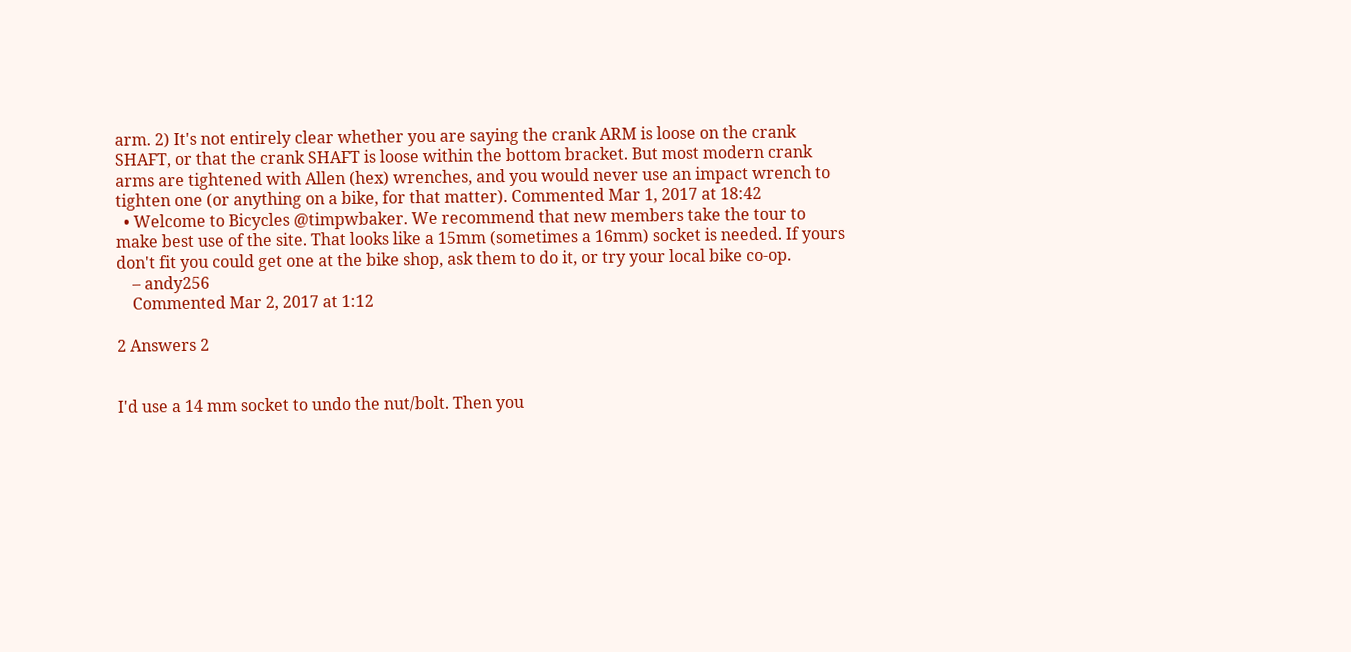arm. 2) It's not entirely clear whether you are saying the crank ARM is loose on the crank SHAFT, or that the crank SHAFT is loose within the bottom bracket. But most modern crank arms are tightened with Allen (hex) wrenches, and you would never use an impact wrench to tighten one (or anything on a bike, for that matter). Commented Mar 1, 2017 at 18:42
  • Welcome to Bicycles @timpwbaker. We recommend that new members take the tour to make best use of the site. That looks like a 15mm (sometimes a 16mm) socket is needed. If yours don't fit you could get one at the bike shop, ask them to do it, or try your local bike co-op.
    – andy256
    Commented Mar 2, 2017 at 1:12

2 Answers 2


I'd use a 14 mm socket to undo the nut/bolt. Then you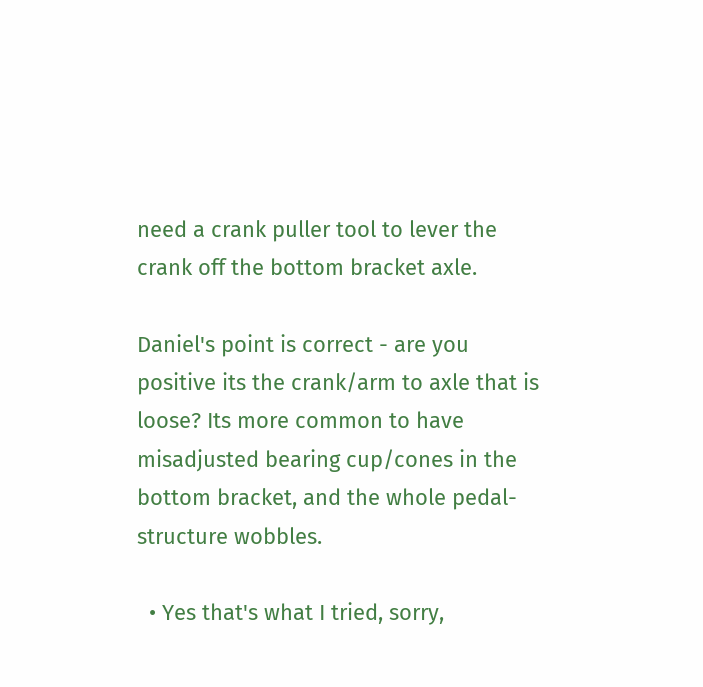need a crank puller tool to lever the crank off the bottom bracket axle.

Daniel's point is correct - are you positive its the crank/arm to axle that is loose? Its more common to have misadjusted bearing cup/cones in the bottom bracket, and the whole pedal-structure wobbles.

  • Yes that's what I tried, sorry,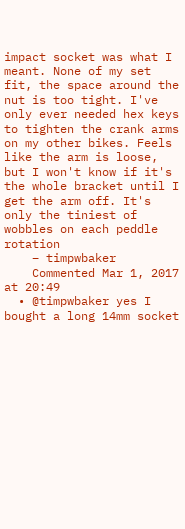impact socket was what I meant. None of my set fit, the space around the nut is too tight. I've only ever needed hex keys to tighten the crank arms on my other bikes. Feels like the arm is loose, but I won't know if it's the whole bracket until I get the arm off. It's only the tiniest of wobbles on each peddle rotation
    – timpwbaker
    Commented Mar 1, 2017 at 20:49
  • @timpwbaker yes I bought a long 14mm socket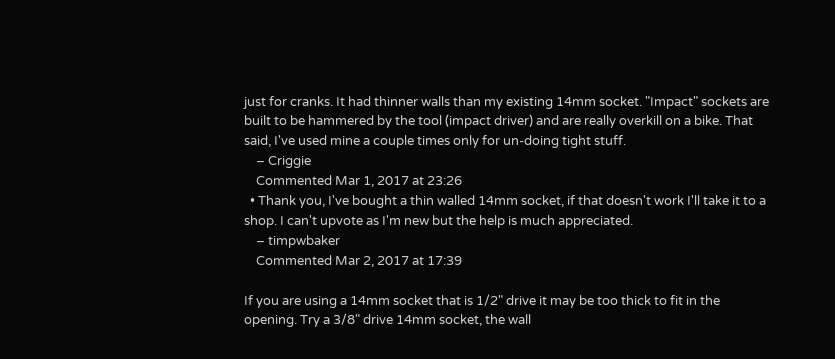just for cranks. It had thinner walls than my existing 14mm socket. "Impact" sockets are built to be hammered by the tool (impact driver) and are really overkill on a bike. That said, I've used mine a couple times only for un-doing tight stuff.
    – Criggie
    Commented Mar 1, 2017 at 23:26
  • Thank you, I've bought a thin walled 14mm socket, if that doesn't work I'll take it to a shop. I can't upvote as I'm new but the help is much appreciated.
    – timpwbaker
    Commented Mar 2, 2017 at 17:39

If you are using a 14mm socket that is 1/2" drive it may be too thick to fit in the opening. Try a 3/8" drive 14mm socket, the wall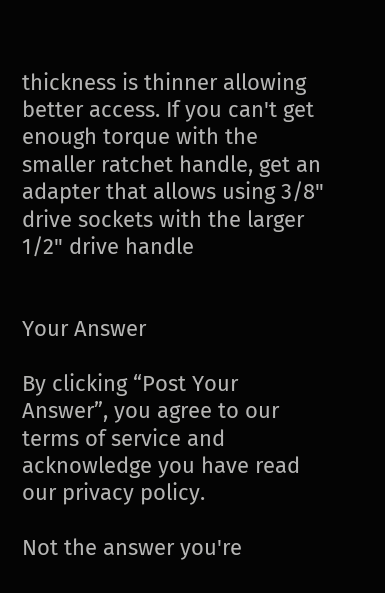thickness is thinner allowing better access. If you can't get enough torque with the smaller ratchet handle, get an adapter that allows using 3/8" drive sockets with the larger 1/2" drive handle


Your Answer

By clicking “Post Your Answer”, you agree to our terms of service and acknowledge you have read our privacy policy.

Not the answer you're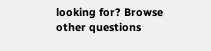looking for? Browse other questions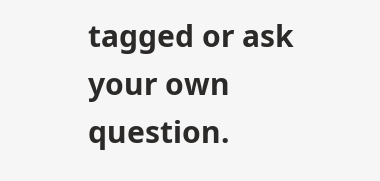tagged or ask your own question.